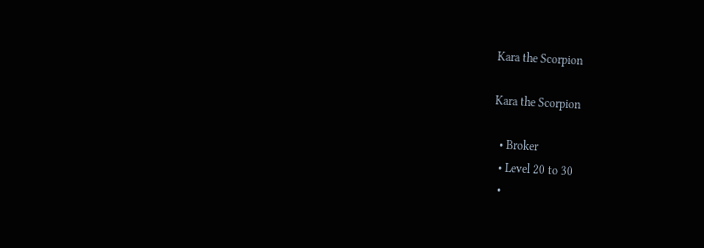Kara the Scorpion

Kara the Scorpion

  • Broker
  • Level 20 to 30
  •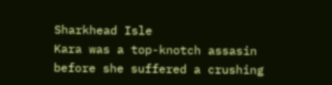Sharkhead Isle
Kara was a top-knotch assasin before she suffered a crushing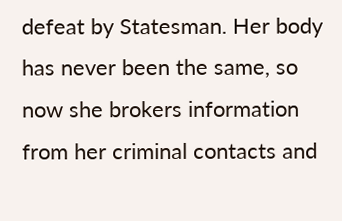defeat by Statesman. Her body has never been the same, so now she brokers information from her criminal contacts and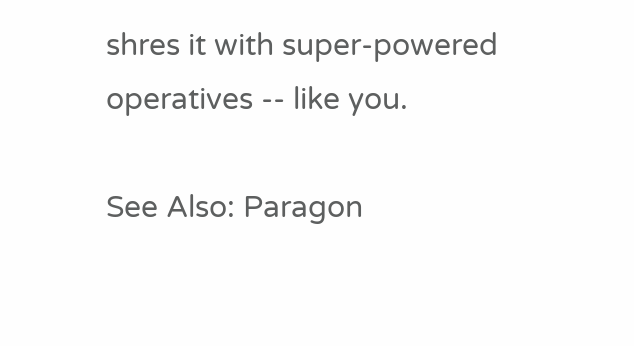shres it with super-powered operatives -- like you.

See Also: Paragon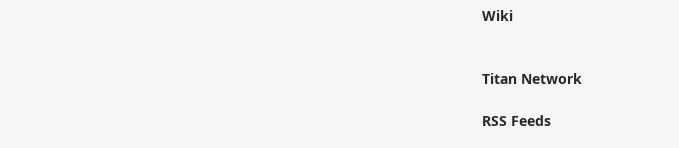Wiki


Titan Network

RSS Feeds